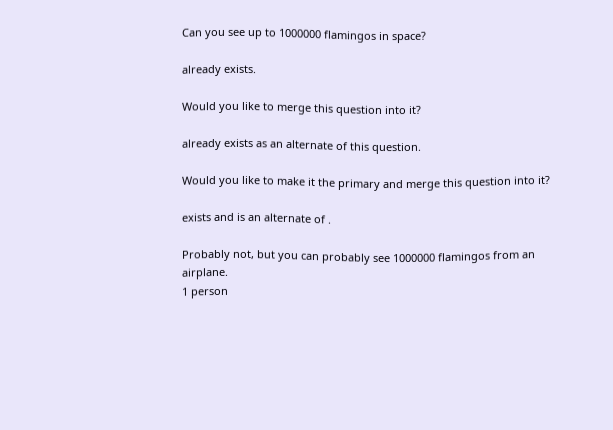Can you see up to 1000000 flamingos in space?

already exists.

Would you like to merge this question into it?

already exists as an alternate of this question.

Would you like to make it the primary and merge this question into it?

exists and is an alternate of .

Probably not, but you can probably see 1000000 flamingos from an airplane.
1 person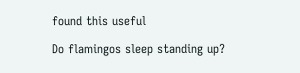found this useful

Do flamingos sleep standing up?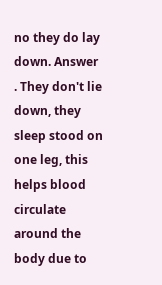no they do lay down. Answer . They don't lie down, they sleep stood on one leg, this helps blood circulate around the body due to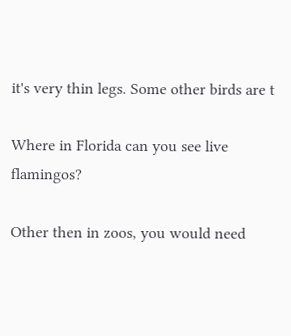it's very thin legs. Some other birds are t

Where in Florida can you see live flamingos?

Other then in zoos, you would need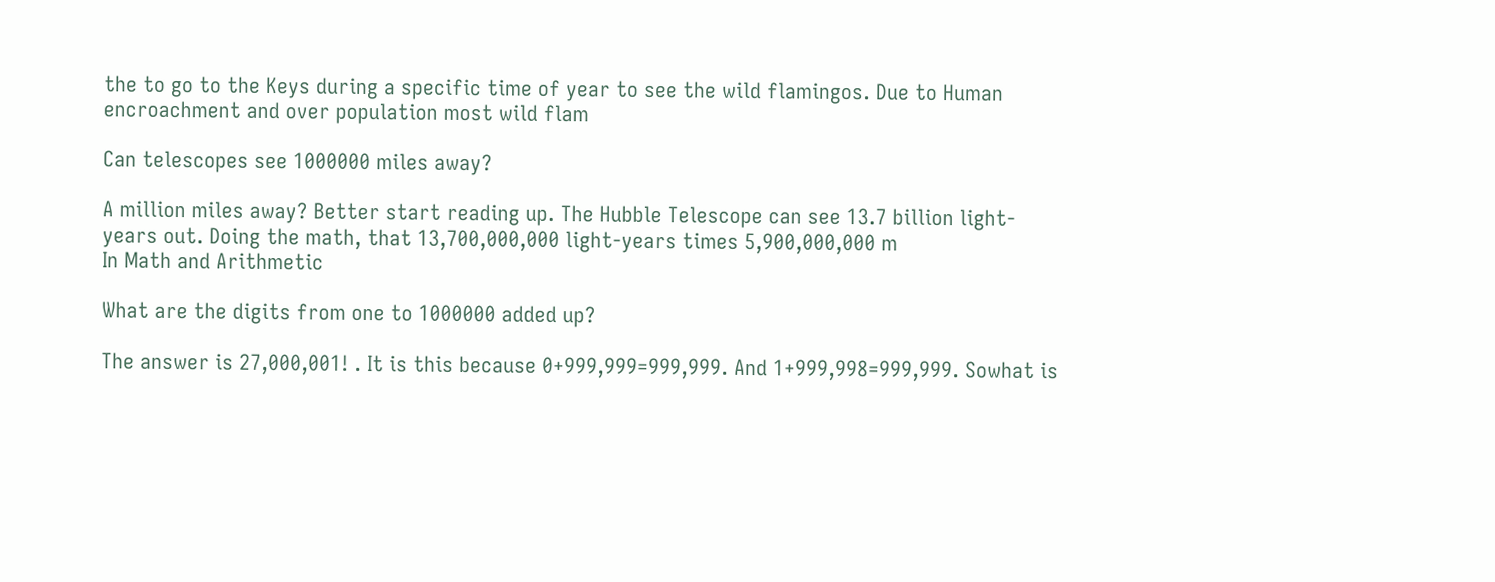the to go to the Keys during a specific time of year to see the wild flamingos. Due to Human encroachment and over population most wild flam

Can telescopes see 1000000 miles away?

A million miles away? Better start reading up. The Hubble Telescope can see 13.7 billion light-years out. Doing the math, that 13,700,000,000 light-years times 5,900,000,000 m
In Math and Arithmetic

What are the digits from one to 1000000 added up?

The answer is 27,000,001! . It is this because 0+999,999=999,999. And 1+999,998=999,999. Sowhat is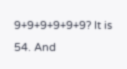9+9+9+9+9+9? It is 54. And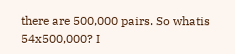there are 500,000 pairs. So whatis 54x500,000? I